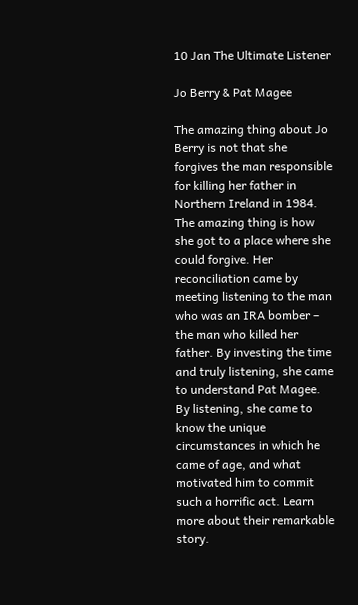10 Jan The Ultimate Listener

Jo Berry & Pat Magee

The amazing thing about Jo Berry is not that she forgives the man responsible for killing her father in Northern Ireland in 1984. The amazing thing is how she got to a place where she could forgive. Her reconciliation came by meeting listening to the man who was an IRA bomber – the man who killed her father. By investing the time and truly listening, she came to understand Pat Magee. By listening, she came to know the unique circumstances in which he came of age, and what motivated him to commit such a horrific act. Learn more about their remarkable story.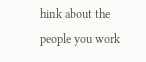hink about the people you work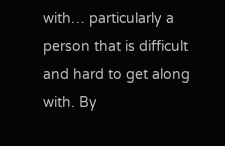with… particularly a person that is difficult and hard to get along with. By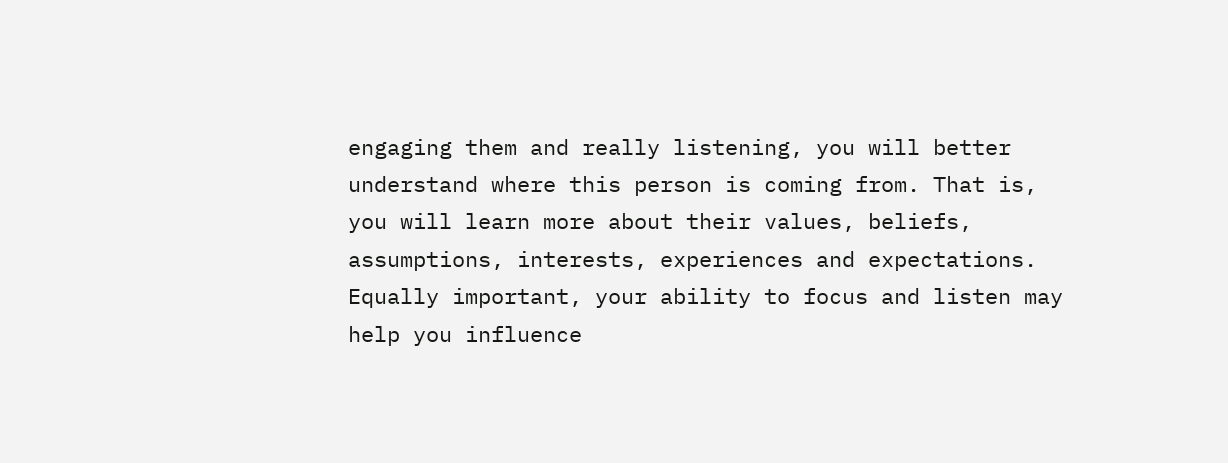engaging them and really listening, you will better understand where this person is coming from. That is, you will learn more about their values, beliefs, assumptions, interests, experiences and expectations. Equally important, your ability to focus and listen may help you influence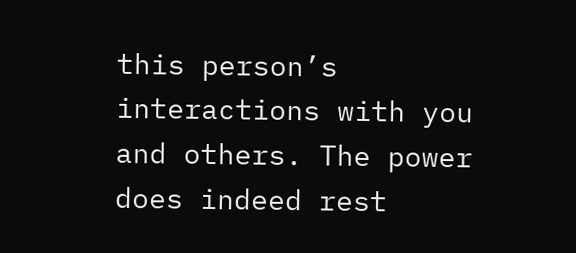this person’s interactions with you and others. The power does indeed rest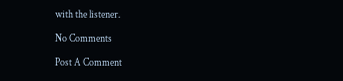with the listener.

No Comments

Post A Comment